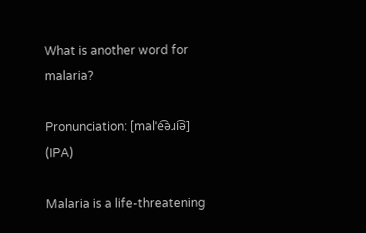What is another word for malaria?

Pronunciation: [malˈe͡əɹi͡ə] (IPA)

Malaria is a life-threatening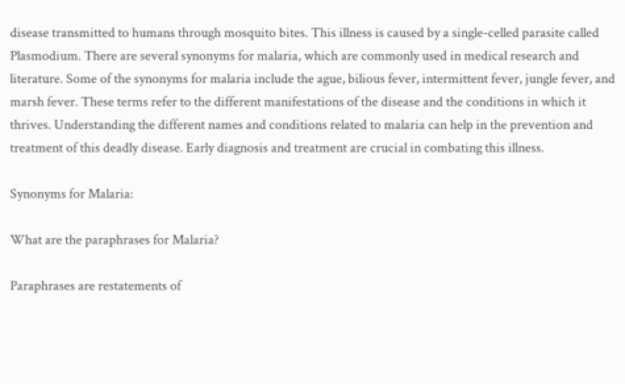disease transmitted to humans through mosquito bites. This illness is caused by a single-celled parasite called Plasmodium. There are several synonyms for malaria, which are commonly used in medical research and literature. Some of the synonyms for malaria include the ague, bilious fever, intermittent fever, jungle fever, and marsh fever. These terms refer to the different manifestations of the disease and the conditions in which it thrives. Understanding the different names and conditions related to malaria can help in the prevention and treatment of this deadly disease. Early diagnosis and treatment are crucial in combating this illness.

Synonyms for Malaria:

What are the paraphrases for Malaria?

Paraphrases are restatements of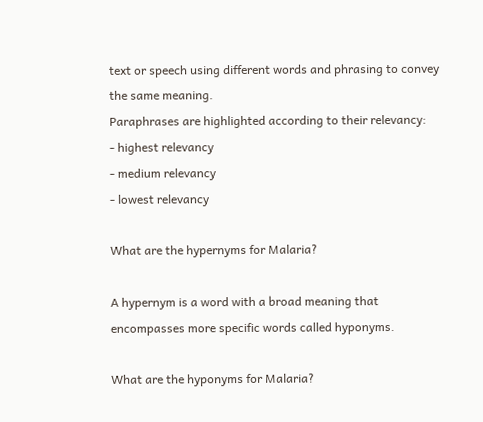text or speech using different words and phrasing to convey the same meaning.
Paraphrases are highlighted according to their relevancy:
- highest relevancy
- medium relevancy
- lowest relevancy

What are the hypernyms for Malaria?

A hypernym is a word with a broad meaning that encompasses more specific words called hyponyms.

What are the hyponyms for Malaria?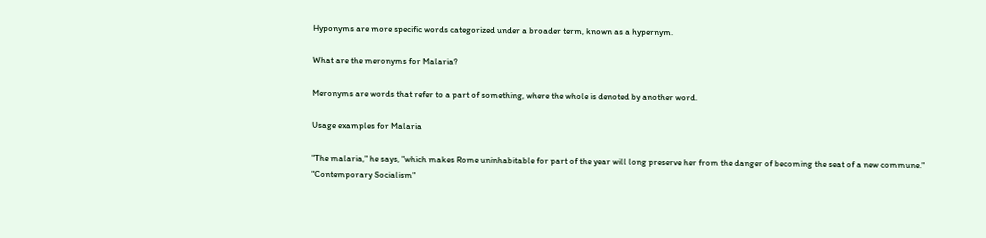Hyponyms are more specific words categorized under a broader term, known as a hypernym.

What are the meronyms for Malaria?

Meronyms are words that refer to a part of something, where the whole is denoted by another word.

Usage examples for Malaria

"The malaria," he says, "which makes Rome uninhabitable for part of the year will long preserve her from the danger of becoming the seat of a new commune."
"Contemporary Socialism"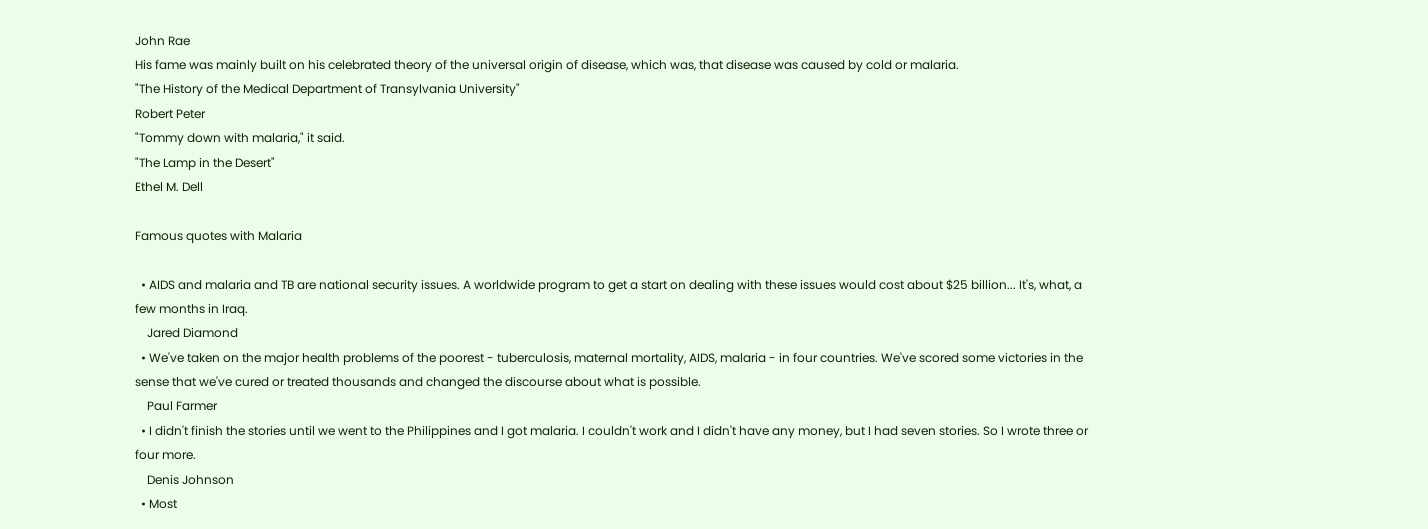John Rae
His fame was mainly built on his celebrated theory of the universal origin of disease, which was, that disease was caused by cold or malaria.
"The History of the Medical Department of Transylvania University"
Robert Peter
"Tommy down with malaria," it said.
"The Lamp in the Desert"
Ethel M. Dell

Famous quotes with Malaria

  • AIDS and malaria and TB are national security issues. A worldwide program to get a start on dealing with these issues would cost about $25 billion... It's, what, a few months in Iraq.
    Jared Diamond
  • We've taken on the major health problems of the poorest - tuberculosis, maternal mortality, AIDS, malaria - in four countries. We've scored some victories in the sense that we've cured or treated thousands and changed the discourse about what is possible.
    Paul Farmer
  • I didn't finish the stories until we went to the Philippines and I got malaria. I couldn't work and I didn't have any money, but I had seven stories. So I wrote three or four more.
    Denis Johnson
  • Most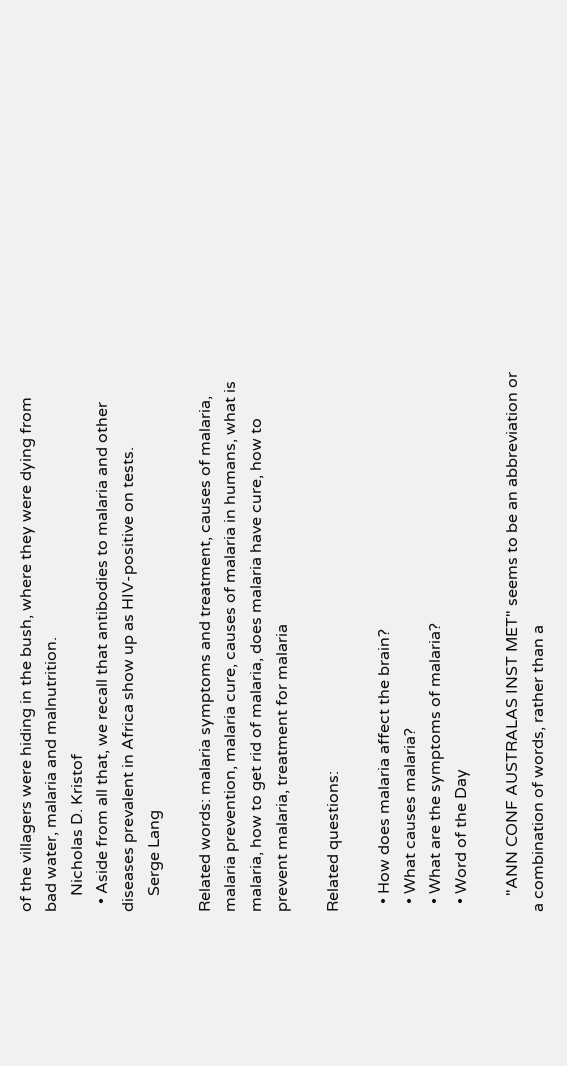of the villagers were hiding in the bush, where they were dying from bad water, malaria and malnutrition.
    Nicholas D. Kristof
  • Aside from all that, we recall that antibodies to malaria and other diseases prevalent in Africa show up as HIV-positive on tests.
    Serge Lang

Related words: malaria symptoms and treatment, causes of malaria, malaria prevention, malaria cure, causes of malaria in humans, what is malaria, how to get rid of malaria, does malaria have cure, how to prevent malaria, treatment for malaria

Related questions:

  • How does malaria affect the brain?
  • What causes malaria?
  • What are the symptoms of malaria?
  • Word of the Day

    "ANN CONF AUSTRALAS INST MET" seems to be an abbreviation or a combination of words, rather than a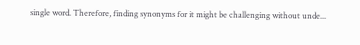single word. Therefore, finding synonyms for it might be challenging without unde...